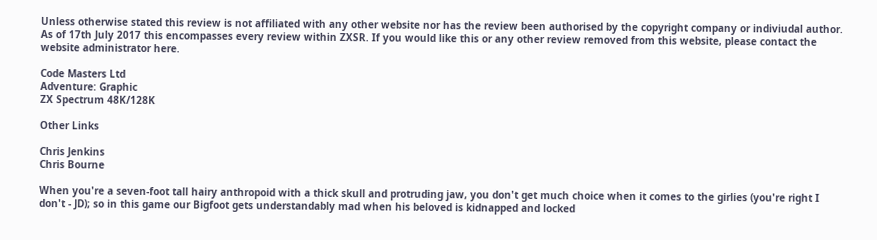Unless otherwise stated this review is not affiliated with any other website nor has the review been authorised by the copyright company or indiviudal author. As of 17th July 2017 this encompasses every review within ZXSR. If you would like this or any other review removed from this website, please contact the website administrator here.

Code Masters Ltd
Adventure: Graphic
ZX Spectrum 48K/128K

Other Links

Chris Jenkins
Chris Bourne

When you're a seven-foot tall hairy anthropoid with a thick skull and protruding jaw, you don't get much choice when it comes to the girlies (you're right I don't - JD); so in this game our Bigfoot gets understandably mad when his beloved is kidnapped and locked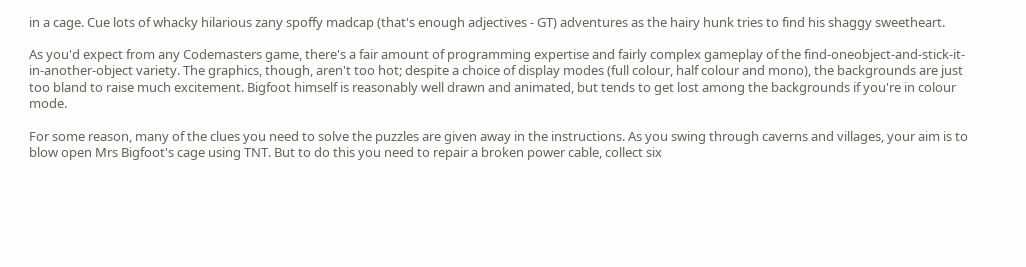in a cage. Cue lots of whacky hilarious zany spoffy madcap (that's enough adjectives - GT) adventures as the hairy hunk tries to find his shaggy sweetheart.

As you'd expect from any Codemasters game, there's a fair amount of programming expertise and fairly complex gameplay of the find-oneobject-and-stick-it-in-another-object variety. The graphics, though, aren't too hot; despite a choice of display modes (full colour, half colour and mono), the backgrounds are just too bland to raise much excitement. Bigfoot himself is reasonably well drawn and animated, but tends to get lost among the backgrounds if you're in colour mode.

For some reason, many of the clues you need to solve the puzzles are given away in the instructions. As you swing through caverns and villages, your aim is to blow open Mrs Bigfoot's cage using TNT. But to do this you need to repair a broken power cable, collect six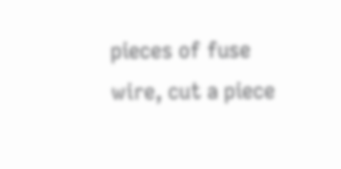pieces of fuse wire, cut a piece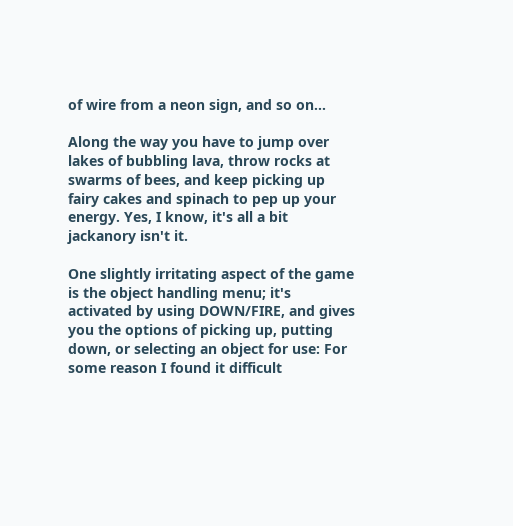of wire from a neon sign, and so on...

Along the way you have to jump over lakes of bubbling lava, throw rocks at swarms of bees, and keep picking up fairy cakes and spinach to pep up your energy. Yes, I know, it's all a bit jackanory isn't it.

One slightly irritating aspect of the game is the object handling menu; it's activated by using DOWN/FIRE, and gives you the options of picking up, putting down, or selecting an object for use: For some reason I found it difficult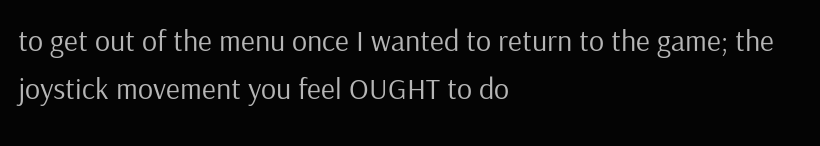to get out of the menu once I wanted to return to the game; the joystick movement you feel OUGHT to do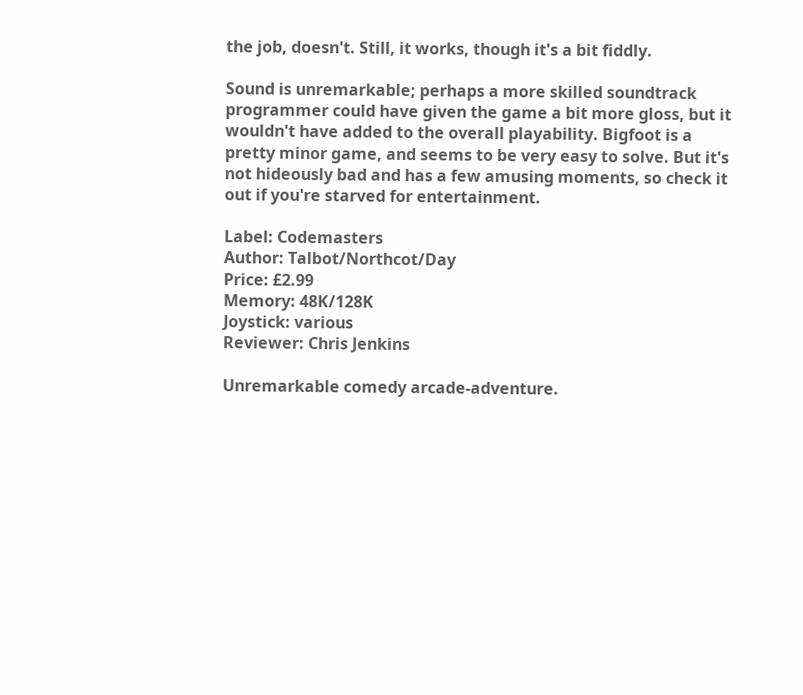the job, doesn't. Still, it works, though it's a bit fiddly.

Sound is unremarkable; perhaps a more skilled soundtrack programmer could have given the game a bit more gloss, but it wouldn't have added to the overall playability. Bigfoot is a pretty minor game, and seems to be very easy to solve. But it's not hideously bad and has a few amusing moments, so check it out if you're starved for entertainment.

Label: Codemasters
Author: Talbot/Northcot/Day
Price: £2.99
Memory: 48K/128K
Joystick: various
Reviewer: Chris Jenkins

Unremarkable comedy arcade-adventure.